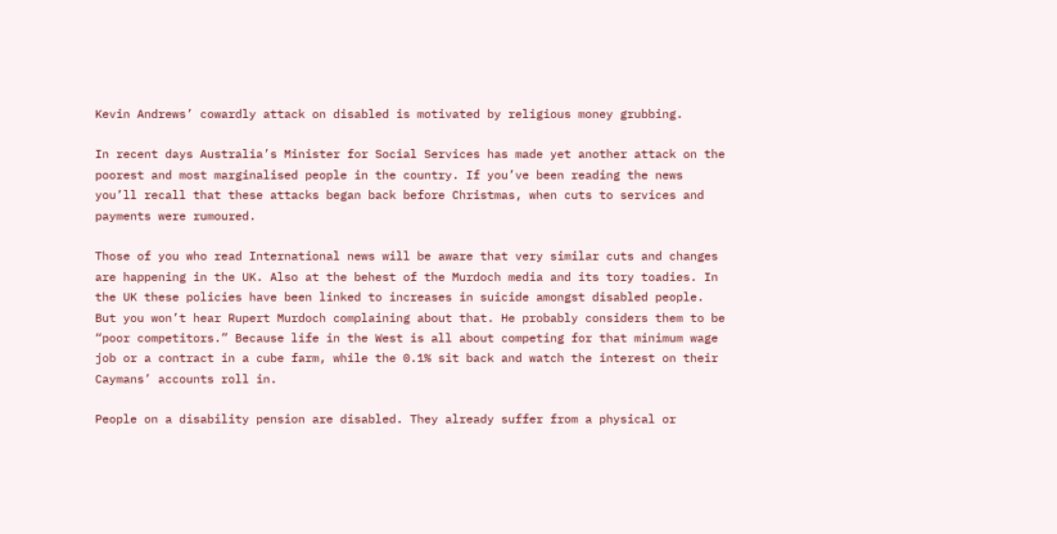Kevin Andrews’ cowardly attack on disabled is motivated by religious money grubbing.

In recent days Australia’s Minister for Social Services has made yet another attack on the poorest and most marginalised people in the country. If you’ve been reading the news you’ll recall that these attacks began back before Christmas, when cuts to services and payments were rumoured.

Those of you who read International news will be aware that very similar cuts and changes are happening in the UK. Also at the behest of the Murdoch media and its tory toadies. In the UK these policies have been linked to increases in suicide amongst disabled people. But you won’t hear Rupert Murdoch complaining about that. He probably considers them to be “poor competitors.” Because life in the West is all about competing for that minimum wage job or a contract in a cube farm, while the 0.1% sit back and watch the interest on their Caymans’ accounts roll in.

People on a disability pension are disabled. They already suffer from a physical or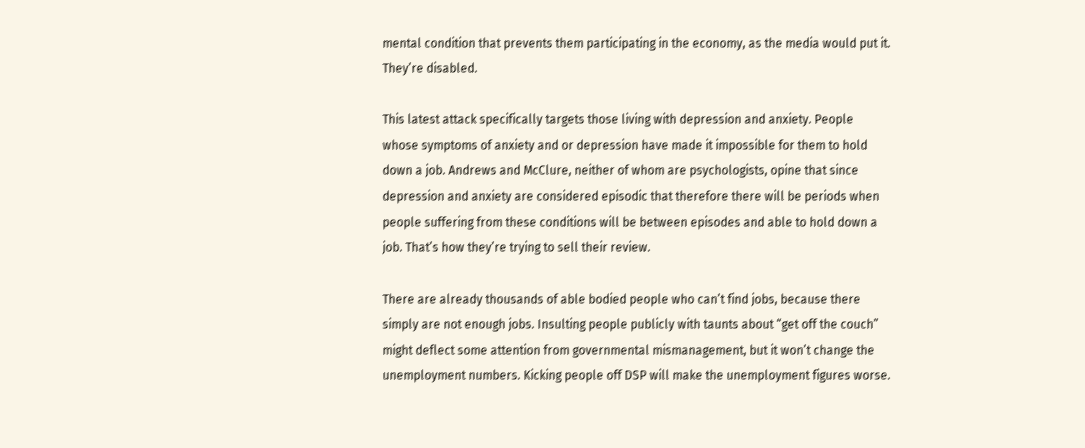mental condition that prevents them participating in the economy, as the media would put it. They’re disabled.

This latest attack specifically targets those living with depression and anxiety. People whose symptoms of anxiety and or depression have made it impossible for them to hold down a job. Andrews and McClure, neither of whom are psychologists, opine that since depression and anxiety are considered episodic that therefore there will be periods when people suffering from these conditions will be between episodes and able to hold down a job. That’s how they’re trying to sell their review.

There are already thousands of able bodied people who can’t find jobs, because there simply are not enough jobs. Insulting people publicly with taunts about “get off the couch” might deflect some attention from governmental mismanagement, but it won’t change the unemployment numbers. Kicking people off DSP will make the unemployment figures worse.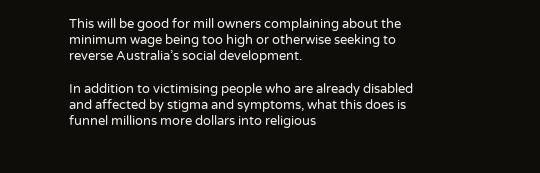This will be good for mill owners complaining about the minimum wage being too high or otherwise seeking to reverse Australia’s social development.

In addition to victimising people who are already disabled and affected by stigma and symptoms, what this does is funnel millions more dollars into religious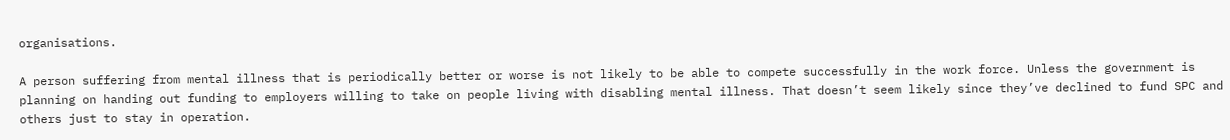organisations.

A person suffering from mental illness that is periodically better or worse is not likely to be able to compete successfully in the work force. Unless the government is planning on handing out funding to employers willing to take on people living with disabling mental illness. That doesn’t seem likely since they’ve declined to fund SPC and others just to stay in operation.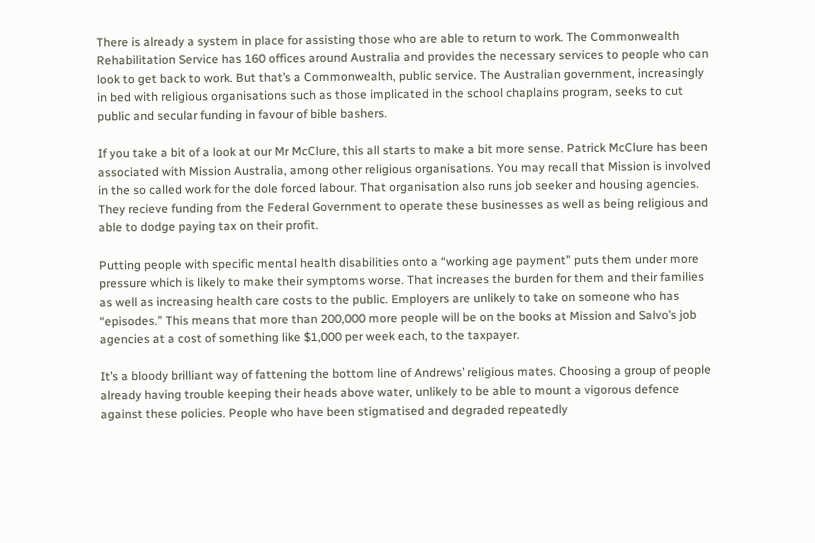There is already a system in place for assisting those who are able to return to work. The Commonwealth Rehabilitation Service has 160 offices around Australia and provides the necessary services to people who can look to get back to work. But that’s a Commonwealth, public service. The Australian government, increasingly in bed with religious organisations such as those implicated in the school chaplains program, seeks to cut public and secular funding in favour of bible bashers.

If you take a bit of a look at our Mr McClure, this all starts to make a bit more sense. Patrick McClure has been associated with Mission Australia, among other religious organisations. You may recall that Mission is involved in the so called work for the dole forced labour. That organisation also runs job seeker and housing agencies. They recieve funding from the Federal Government to operate these businesses as well as being religious and able to dodge paying tax on their profit.

Putting people with specific mental health disabilities onto a “working age payment” puts them under more pressure which is likely to make their symptoms worse. That increases the burden for them and their families as well as increasing health care costs to the public. Employers are unlikely to take on someone who has “episodes.” This means that more than 200,000 more people will be on the books at Mission and Salvo’s job agencies at a cost of something like $1,000 per week each, to the taxpayer.

It’s a bloody brilliant way of fattening the bottom line of Andrews’ religious mates. Choosing a group of people already having trouble keeping their heads above water, unlikely to be able to mount a vigorous defence against these policies. People who have been stigmatised and degraded repeatedly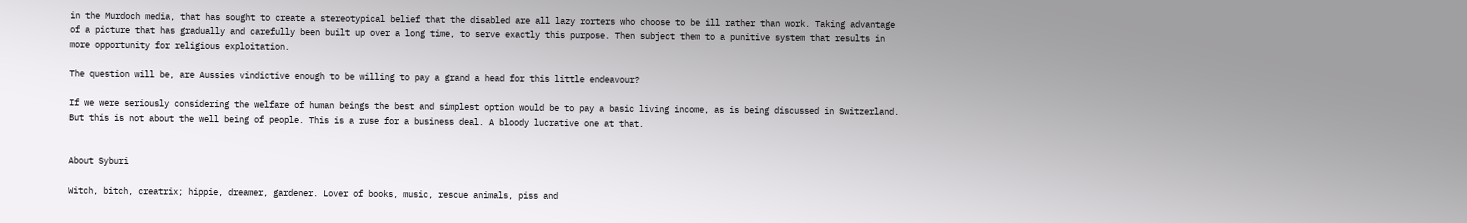in the Murdoch media, that has sought to create a stereotypical belief that the disabled are all lazy rorters who choose to be ill rather than work. Taking advantage of a picture that has gradually and carefully been built up over a long time, to serve exactly this purpose. Then subject them to a punitive system that results in more opportunity for religious exploitation.

The question will be, are Aussies vindictive enough to be willing to pay a grand a head for this little endeavour?

If we were seriously considering the welfare of human beings the best and simplest option would be to pay a basic living income, as is being discussed in Switzerland. But this is not about the well being of people. This is a ruse for a business deal. A bloody lucrative one at that.


About Syburi

Witch, bitch, creatrix; hippie, dreamer, gardener. Lover of books, music, rescue animals, piss and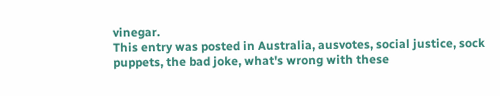vinegar.
This entry was posted in Australia, ausvotes, social justice, sock puppets, the bad joke, what's wrong with these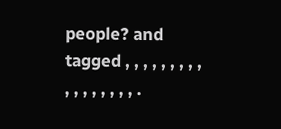people? and tagged , , , , , , , , , , , , , , , , , .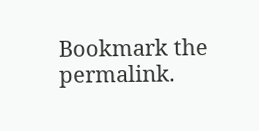Bookmark the permalink.